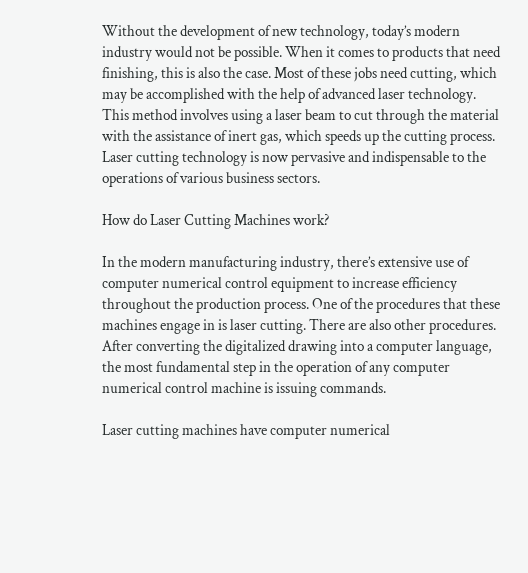Without the development of new technology, today’s modern industry would not be possible. When it comes to products that need finishing, this is also the case. Most of these jobs need cutting, which may be accomplished with the help of advanced laser technology. This method involves using a laser beam to cut through the material with the assistance of inert gas, which speeds up the cutting process. Laser cutting technology is now pervasive and indispensable to the operations of various business sectors.

How do Laser Cutting Machines work?

In the modern manufacturing industry, there’s extensive use of computer numerical control equipment to increase efficiency throughout the production process. One of the procedures that these machines engage in is laser cutting. There are also other procedures. After converting the digitalized drawing into a computer language, the most fundamental step in the operation of any computer numerical control machine is issuing commands.

Laser cutting machines have computer numerical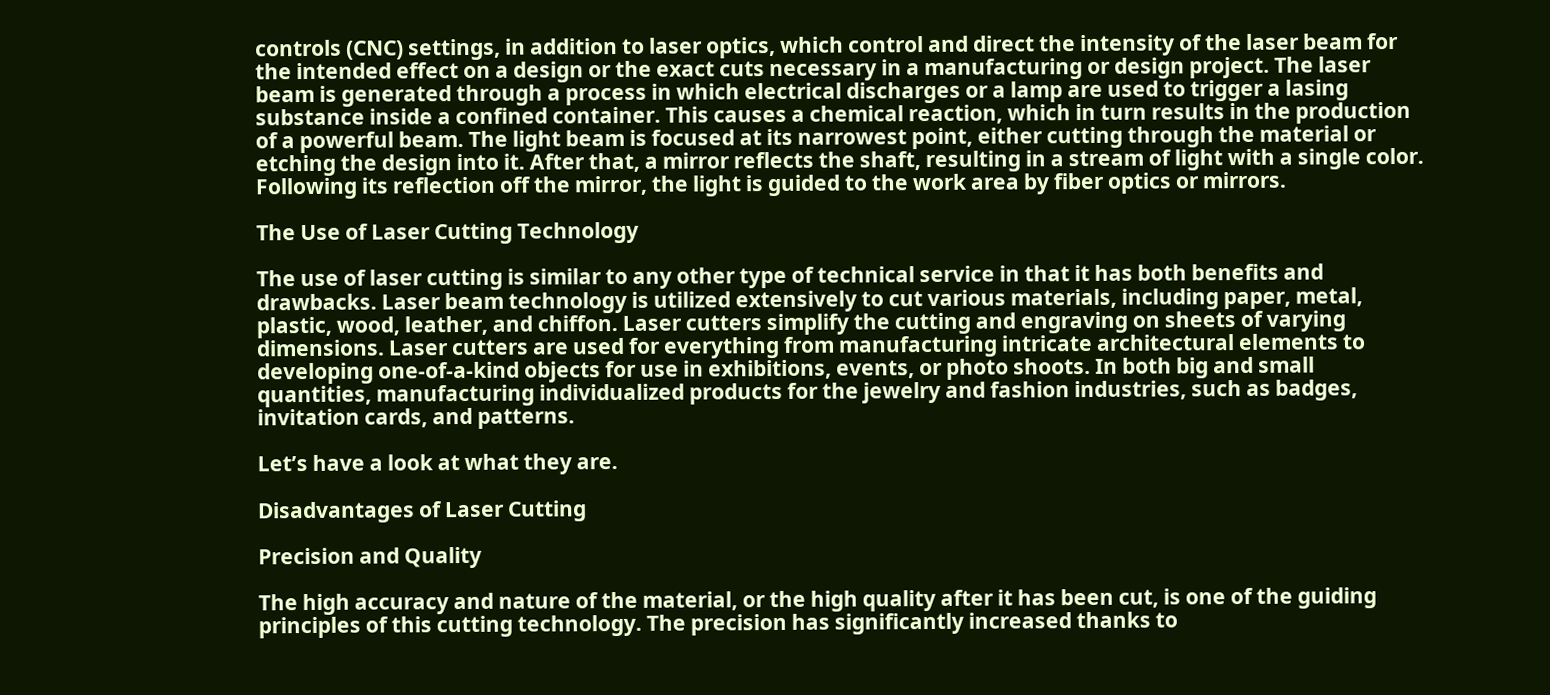controls (CNC) settings, in addition to laser optics, which control and direct the intensity of the laser beam for the intended effect on a design or the exact cuts necessary in a manufacturing or design project. The laser beam is generated through a process in which electrical discharges or a lamp are used to trigger a lasing substance inside a confined container. This causes a chemical reaction, which in turn results in the production of a powerful beam. The light beam is focused at its narrowest point, either cutting through the material or etching the design into it. After that, a mirror reflects the shaft, resulting in a stream of light with a single color. Following its reflection off the mirror, the light is guided to the work area by fiber optics or mirrors.

The Use of Laser Cutting Technology

The use of laser cutting is similar to any other type of technical service in that it has both benefits and drawbacks. Laser beam technology is utilized extensively to cut various materials, including paper, metal, plastic, wood, leather, and chiffon. Laser cutters simplify the cutting and engraving on sheets of varying dimensions. Laser cutters are used for everything from manufacturing intricate architectural elements to developing one-of-a-kind objects for use in exhibitions, events, or photo shoots. In both big and small quantities, manufacturing individualized products for the jewelry and fashion industries, such as badges, invitation cards, and patterns.

Let’s have a look at what they are.

Disadvantages of Laser Cutting

Precision and Quality

The high accuracy and nature of the material, or the high quality after it has been cut, is one of the guiding principles of this cutting technology. The precision has significantly increased thanks to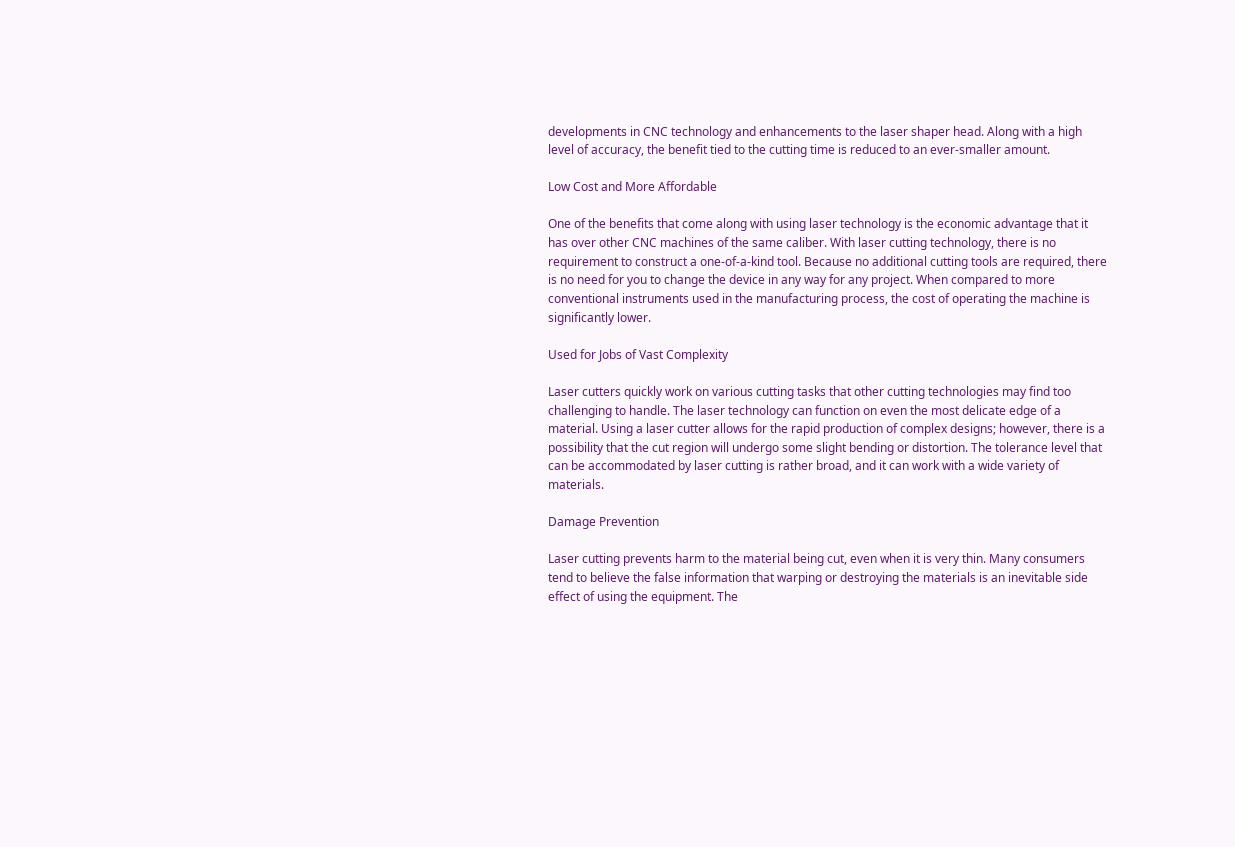developments in CNC technology and enhancements to the laser shaper head. Along with a high level of accuracy, the benefit tied to the cutting time is reduced to an ever-smaller amount.

Low Cost and More Affordable

One of the benefits that come along with using laser technology is the economic advantage that it has over other CNC machines of the same caliber. With laser cutting technology, there is no requirement to construct a one-of-a-kind tool. Because no additional cutting tools are required, there is no need for you to change the device in any way for any project. When compared to more conventional instruments used in the manufacturing process, the cost of operating the machine is significantly lower.

Used for Jobs of Vast Complexity

Laser cutters quickly work on various cutting tasks that other cutting technologies may find too challenging to handle. The laser technology can function on even the most delicate edge of a material. Using a laser cutter allows for the rapid production of complex designs; however, there is a possibility that the cut region will undergo some slight bending or distortion. The tolerance level that can be accommodated by laser cutting is rather broad, and it can work with a wide variety of materials.

Damage Prevention

Laser cutting prevents harm to the material being cut, even when it is very thin. Many consumers tend to believe the false information that warping or destroying the materials is an inevitable side effect of using the equipment. The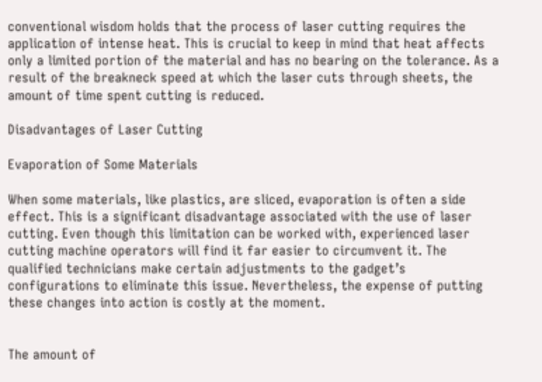conventional wisdom holds that the process of laser cutting requires the application of intense heat. This is crucial to keep in mind that heat affects only a limited portion of the material and has no bearing on the tolerance. As a result of the breakneck speed at which the laser cuts through sheets, the amount of time spent cutting is reduced.

Disadvantages of Laser Cutting

Evaporation of Some Materials

When some materials, like plastics, are sliced, evaporation is often a side effect. This is a significant disadvantage associated with the use of laser cutting. Even though this limitation can be worked with, experienced laser cutting machine operators will find it far easier to circumvent it. The qualified technicians make certain adjustments to the gadget’s configurations to eliminate this issue. Nevertheless, the expense of putting these changes into action is costly at the moment.


The amount of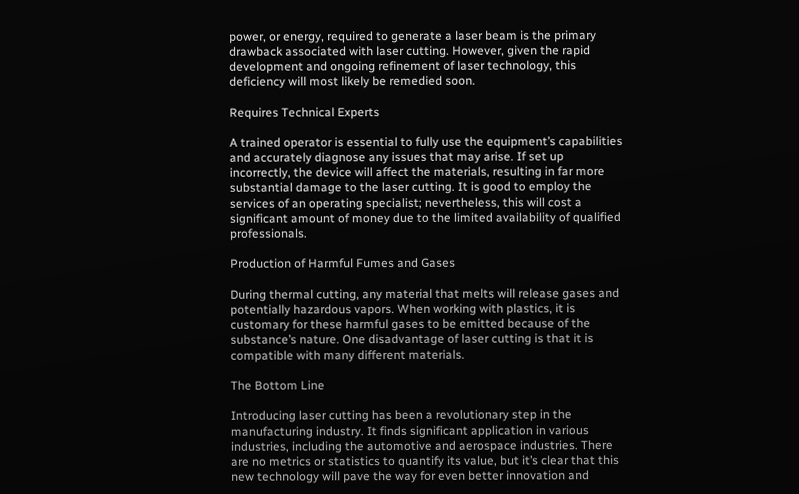power, or energy, required to generate a laser beam is the primary drawback associated with laser cutting. However, given the rapid development and ongoing refinement of laser technology, this deficiency will most likely be remedied soon.

Requires Technical Experts

A trained operator is essential to fully use the equipment’s capabilities and accurately diagnose any issues that may arise. If set up incorrectly, the device will affect the materials, resulting in far more substantial damage to the laser cutting. It is good to employ the services of an operating specialist; nevertheless, this will cost a significant amount of money due to the limited availability of qualified professionals.

Production of Harmful Fumes and Gases

During thermal cutting, any material that melts will release gases and potentially hazardous vapors. When working with plastics, it is customary for these harmful gases to be emitted because of the substance’s nature. One disadvantage of laser cutting is that it is compatible with many different materials.

The Bottom Line

Introducing laser cutting has been a revolutionary step in the manufacturing industry. It finds significant application in various industries, including the automotive and aerospace industries. There are no metrics or statistics to quantify its value, but it’s clear that this new technology will pave the way for even better innovation and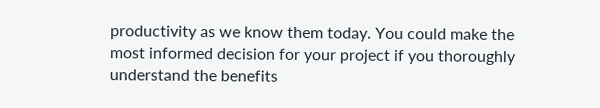productivity as we know them today. You could make the most informed decision for your project if you thoroughly understand the benefits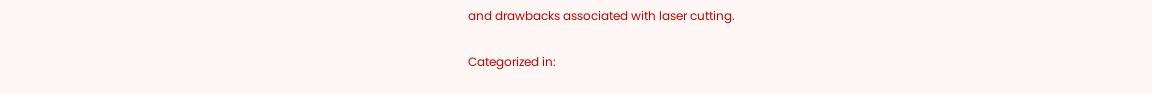and drawbacks associated with laser cutting.

Categorized in: